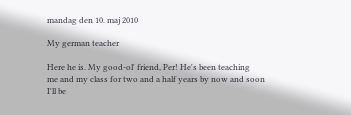mandag den 10. maj 2010

My german teacher

Here he is. My good-ol' friend, Per! He's been teaching
me and my class for two and a half years by now and soon
I'll be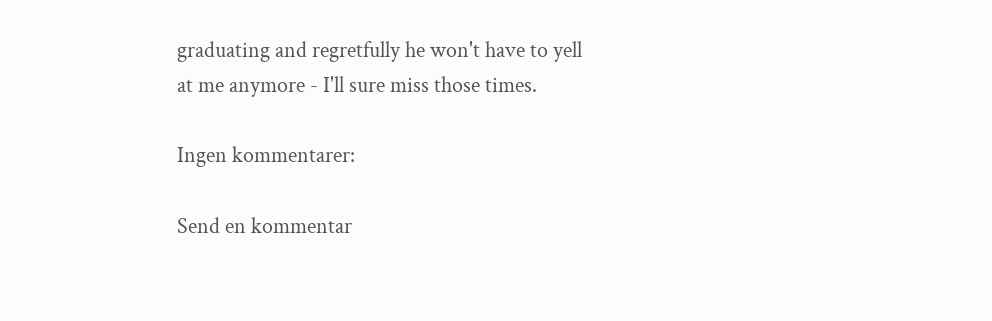graduating and regretfully he won't have to yell
at me anymore - I'll sure miss those times.

Ingen kommentarer:

Send en kommentar